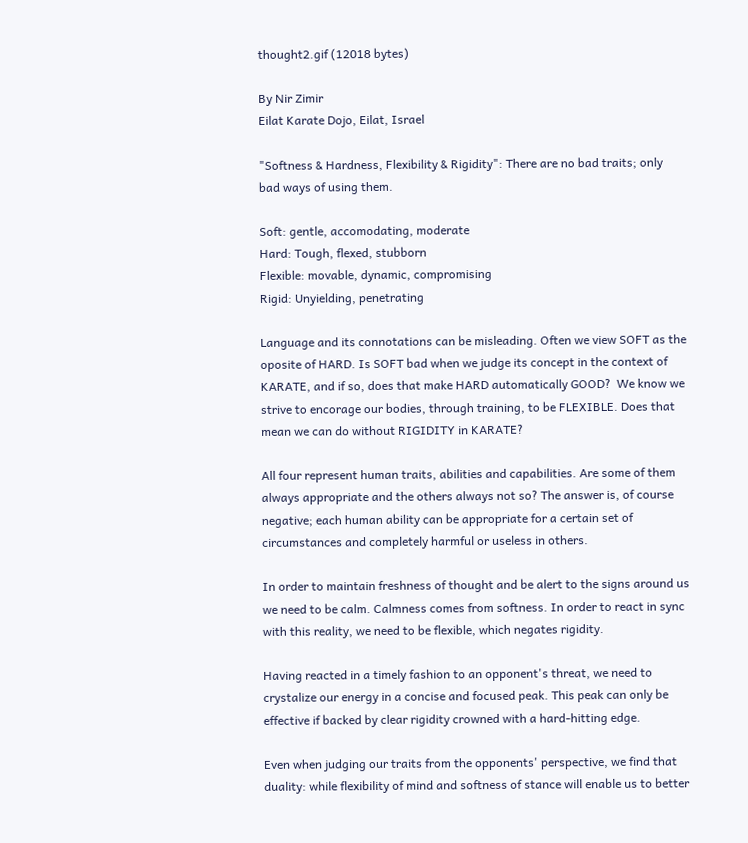thought2.gif (12018 bytes)

By Nir Zimir
Eilat Karate Dojo, Eilat, Israel

"Softness & Hardness, Flexibility & Rigidity": There are no bad traits; only
bad ways of using them.

Soft: gentle, accomodating, moderate
Hard: Tough, flexed, stubborn
Flexible: movable, dynamic, compromising
Rigid: Unyielding, penetrating

Language and its connotations can be misleading. Often we view SOFT as the oposite of HARD. Is SOFT bad when we judge its concept in the context of KARATE, and if so, does that make HARD automatically GOOD?  We know we strive to encorage our bodies, through training, to be FLEXIBLE. Does that mean we can do without RIGIDITY in KARATE?

All four represent human traits, abilities and capabilities. Are some of them always appropriate and the others always not so? The answer is, of course negative; each human ability can be appropriate for a certain set of circumstances and completely harmful or useless in others.

In order to maintain freshness of thought and be alert to the signs around us
we need to be calm. Calmness comes from softness. In order to react in sync with this reality, we need to be flexible, which negates rigidity.

Having reacted in a timely fashion to an opponent's threat, we need to crystalize our energy in a concise and focused peak. This peak can only be effective if backed by clear rigidity crowned with a hard-hitting edge.

Even when judging our traits from the opponents' perspective, we find that duality: while flexibility of mind and softness of stance will enable us to better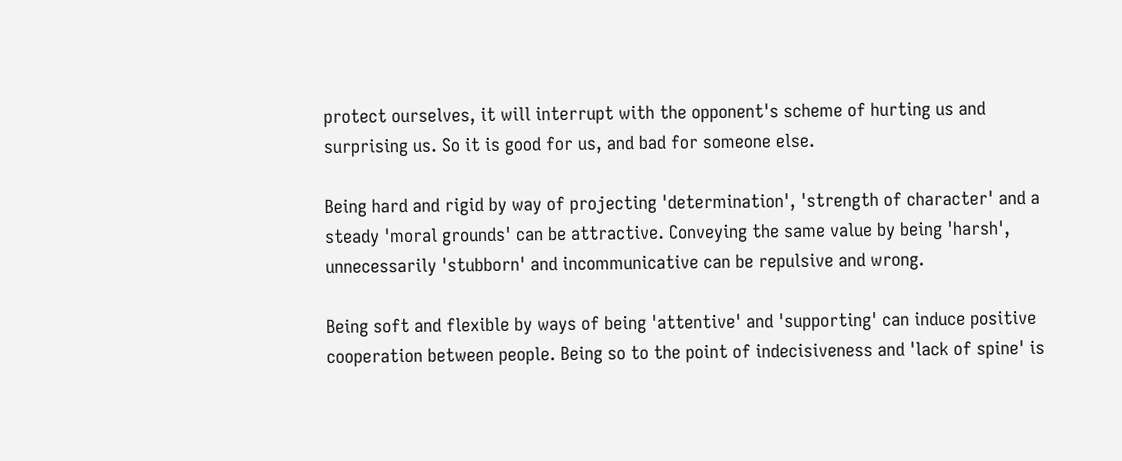protect ourselves, it will interrupt with the opponent's scheme of hurting us and surprising us. So it is good for us, and bad for someone else.

Being hard and rigid by way of projecting 'determination', 'strength of character' and a steady 'moral grounds' can be attractive. Conveying the same value by being 'harsh', unnecessarily 'stubborn' and incommunicative can be repulsive and wrong.

Being soft and flexible by ways of being 'attentive' and 'supporting' can induce positive cooperation between people. Being so to the point of indecisiveness and 'lack of spine' is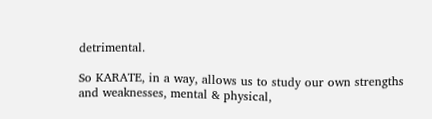detrimental.

So KARATE, in a way, allows us to study our own strengths and weaknesses, mental & physical,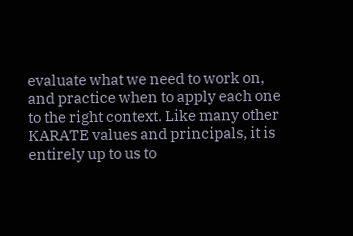evaluate what we need to work on, and practice when to apply each one to the right context. Like many other KARATE values and principals, it is entirely up to us to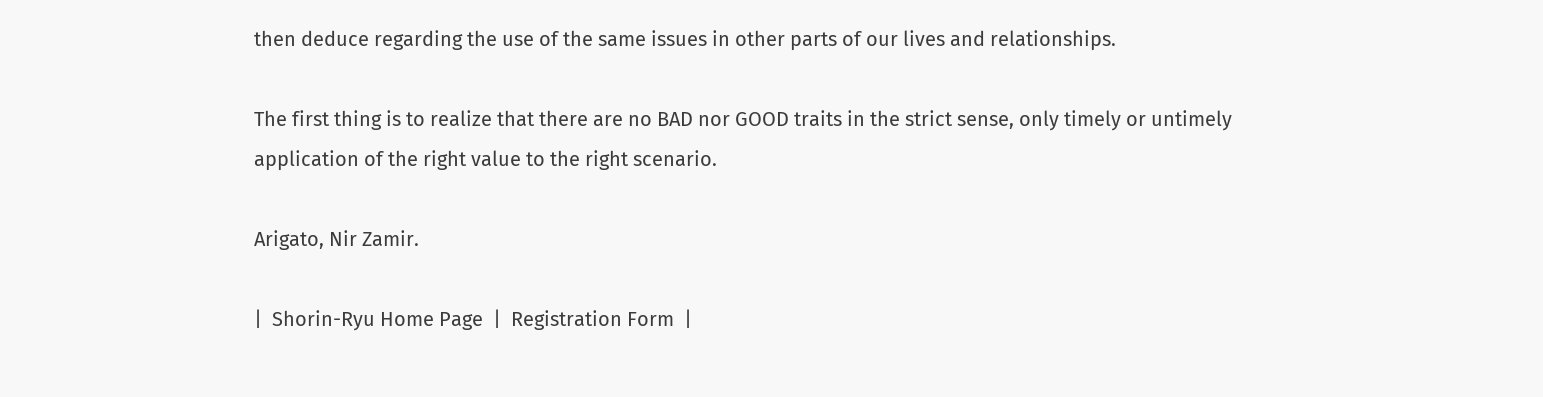then deduce regarding the use of the same issues in other parts of our lives and relationships.

The first thing is to realize that there are no BAD nor GOOD traits in the strict sense, only timely or untimely application of the right value to the right scenario.

Arigato, Nir Zamir.

|  Shorin-Ryu Home Page  |  Registration Form  |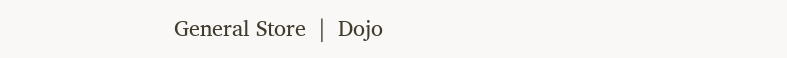General Store  |  Dojo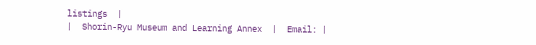listings  |
|  Shorin-Ryu Museum and Learning Annex  |  Email: |